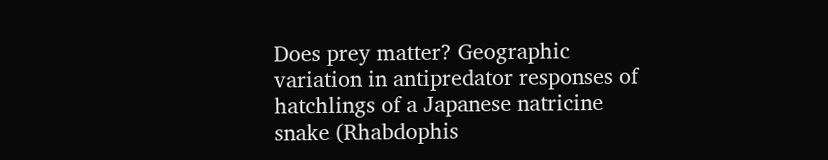Does prey matter? Geographic variation in antipredator responses of hatchlings of a Japanese natricine snake (Rhabdophis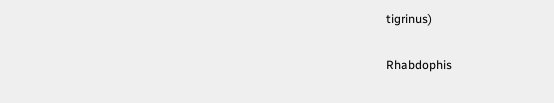tigrinus)

Rhabdophis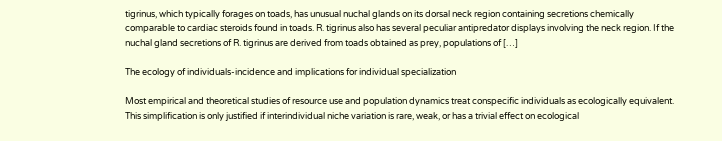tigrinus, which typically forages on toads, has unusual nuchal glands on its dorsal neck region containing secretions chemically comparable to cardiac steroids found in toads. R. tigrinus also has several peculiar antipredator displays involving the neck region. If the nuchal gland secretions of R. tigrinus are derived from toads obtained as prey, populations of […]

The ecology of individuals-incidence and implications for individual specialization

Most empirical and theoretical studies of resource use and population dynamics treat conspecific individuals as ecologically equivalent. This simplification is only justified if interindividual niche variation is rare, weak, or has a trivial effect on ecological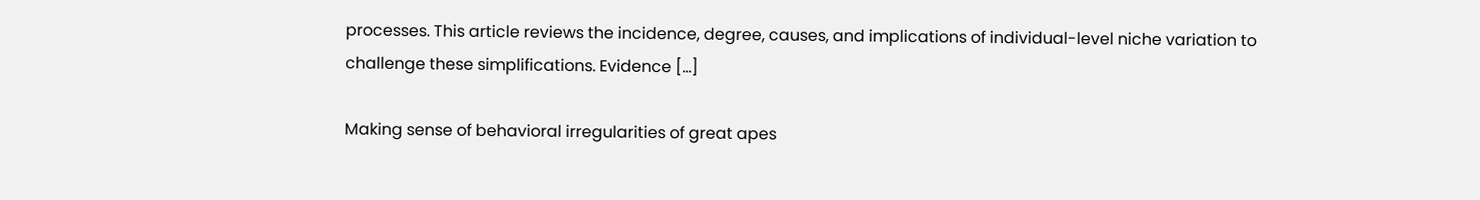processes. This article reviews the incidence, degree, causes, and implications of individual-level niche variation to challenge these simplifications. Evidence […]

Making sense of behavioral irregularities of great apes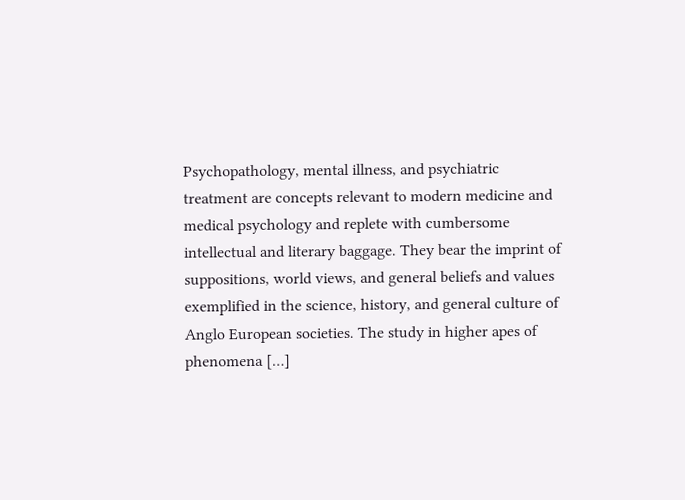Psychopathology, mental illness, and psychiatric treatment are concepts relevant to modern medicine and medical psychology and replete with cumbersome intellectual and literary baggage. They bear the imprint of suppositions, world views, and general beliefs and values exemplified in the science, history, and general culture of Anglo European societies. The study in higher apes of phenomena […]